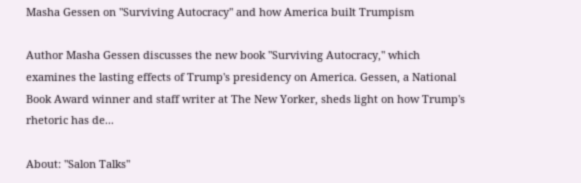Masha Gessen on "Surviving Autocracy" and how America built Trumpism

Author Masha Gessen discusses the new book "Surviving Autocracy," which examines the lasting effects of Trump's presidency on America. Gessen, a National Book Award winner and staff writer at The New Yorker, sheds light on how Trump's rhetoric has de...

About: "Salon Talks"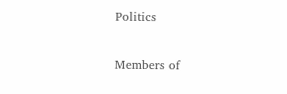Politics

Members of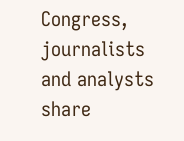Congress, journalists and analysts share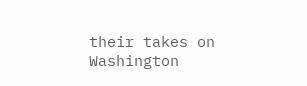their takes on Washington